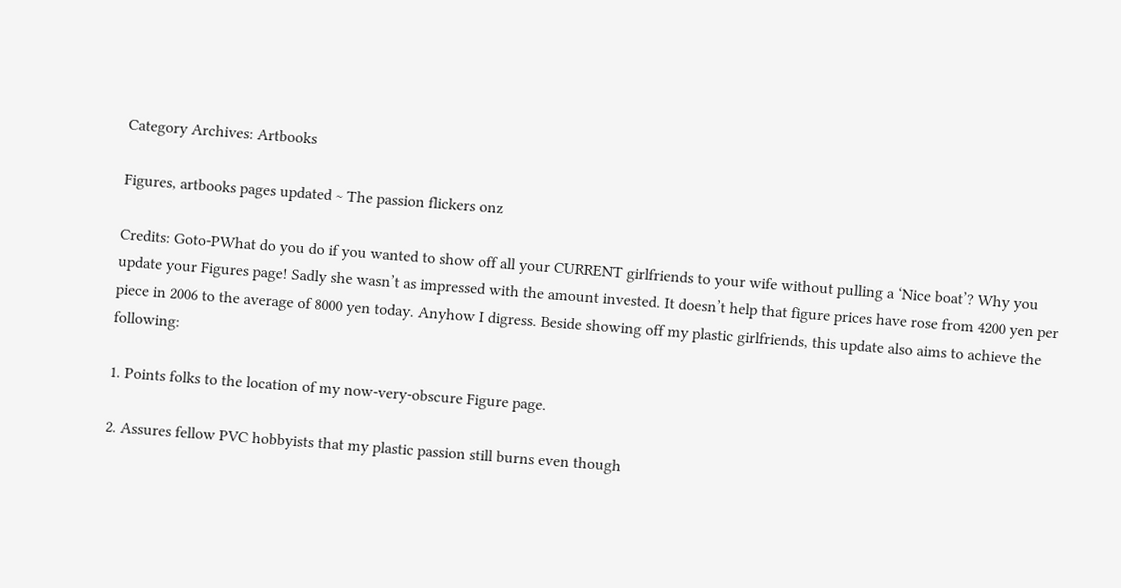Category Archives: Artbooks

Figures, artbooks pages updated ~ The passion flickers onz

Credits: Goto-PWhat do you do if you wanted to show off all your CURRENT girlfriends to your wife without pulling a ‘Nice boat’? Why you update your Figures page! Sadly she wasn’t as impressed with the amount invested. It doesn’t help that figure prices have rose from 4200 yen per piece in 2006 to the average of 8000 yen today. Anyhow I digress. Beside showing off my plastic girlfriends, this update also aims to achieve the following:

1. Points folks to the location of my now-very-obscure Figure page.

2. Assures fellow PVC hobbyists that my plastic passion still burns even though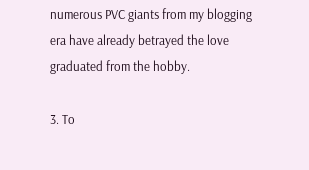numerous PVC giants from my blogging era have already betrayed the love graduated from the hobby.

3. To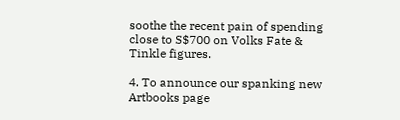soothe the recent pain of spending close to S$700 on Volks Fate & Tinkle figures.

4. To announce our spanking new Artbooks page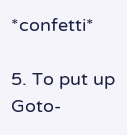*confetti*

5. To put up Goto-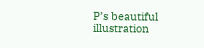P’s beautiful illustration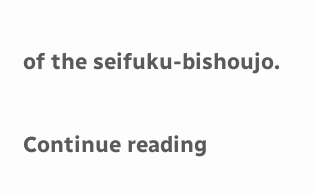of the seifuku-bishoujo.

Continue reading